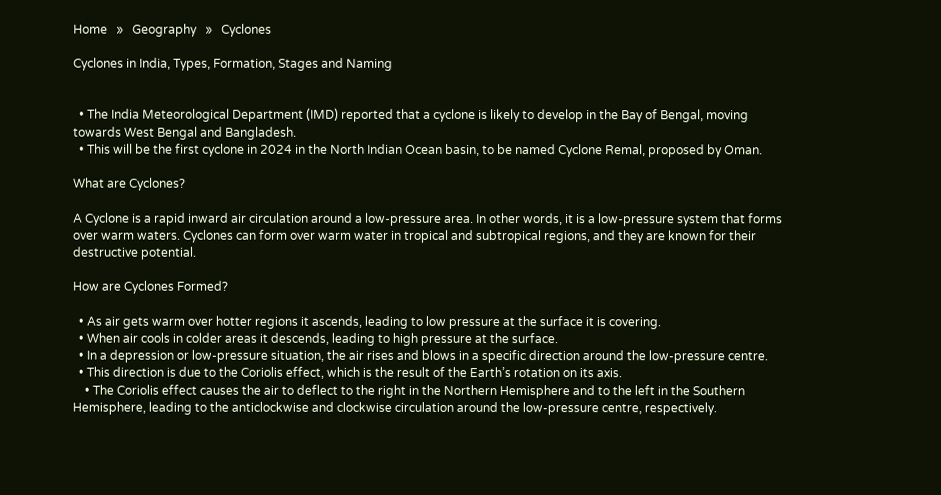Home   »   Geography   »   Cyclones

Cyclones in India, Types, Formation, Stages and Naming


  • The India Meteorological Department (IMD) reported that a cyclone is likely to develop in the Bay of Bengal, moving towards West Bengal and Bangladesh.
  • This will be the first cyclone in 2024 in the North Indian Ocean basin, to be named Cyclone Remal, proposed by Oman.

What are Cyclones?

A Cyclone is a rapid inward air circulation around a low-pressure area. In other words, it is a low-pressure system that forms over warm waters. Cyclones can form over warm water in tropical and subtropical regions, and they are known for their destructive potential.

How are Cyclones Formed?

  • As air gets warm over hotter regions it ascends, leading to low pressure at the surface it is covering.
  • When air cools in colder areas it descends, leading to high pressure at the surface.
  • In a depression or low-pressure situation, the air rises and blows in a specific direction around the low-pressure centre.
  • This direction is due to the Coriolis effect, which is the result of the Earth’s rotation on its axis.
    • The Coriolis effect causes the air to deflect to the right in the Northern Hemisphere and to the left in the Southern Hemisphere, leading to the anticlockwise and clockwise circulation around the low-pressure centre, respectively.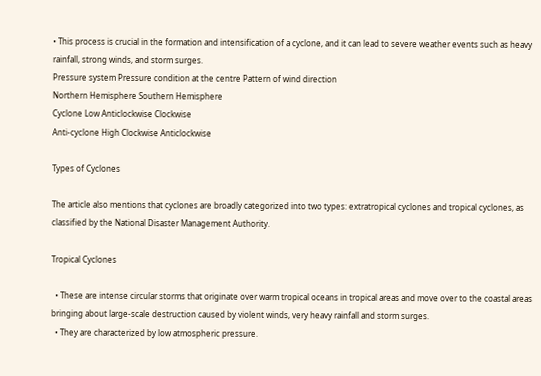• This process is crucial in the formation and intensification of a cyclone, and it can lead to severe weather events such as heavy rainfall, strong winds, and storm surges.
Pressure system Pressure condition at the centre Pattern of wind direction
Northern Hemisphere Southern Hemisphere
Cyclone Low Anticlockwise Clockwise
Anti-cyclone High Clockwise Anticlockwise

Types of Cyclones

The article also mentions that cyclones are broadly categorized into two types: extratropical cyclones and tropical cyclones, as classified by the National Disaster Management Authority.

Tropical Cyclones

  • These are intense circular storms that originate over warm tropical oceans in tropical areas and move over to the coastal areas bringing about large-scale destruction caused by violent winds, very heavy rainfall and storm surges.
  • They are characterized by low atmospheric pressure.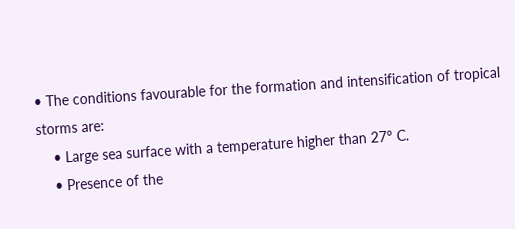• The conditions favourable for the formation and intensification of tropical storms are:
    • Large sea surface with a temperature higher than 27° C.
    • Presence of the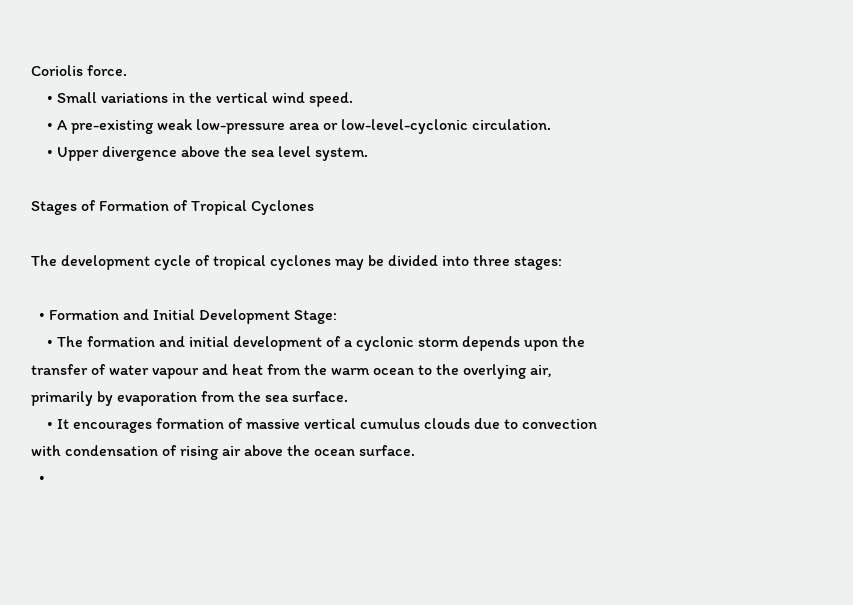Coriolis force.
    • Small variations in the vertical wind speed.
    • A pre-existing weak low-pressure area or low-level-cyclonic circulation.
    • Upper divergence above the sea level system.

Stages of Formation of Tropical Cyclones

The development cycle of tropical cyclones may be divided into three stages:

  • Formation and Initial Development Stage:
    • The formation and initial development of a cyclonic storm depends upon the transfer of water vapour and heat from the warm ocean to the overlying air, primarily by evaporation from the sea surface.
    • It encourages formation of massive vertical cumulus clouds due to convection with condensation of rising air above the ocean surface.
  •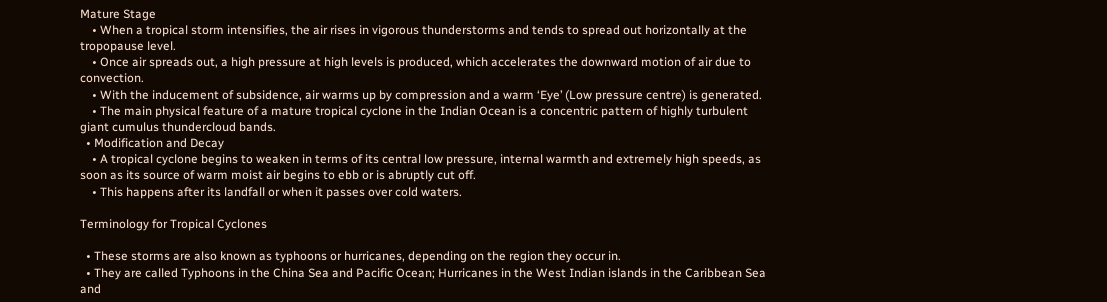Mature Stage
    • When a tropical storm intensifies, the air rises in vigorous thunderstorms and tends to spread out horizontally at the tropopause level.
    • Once air spreads out, a high pressure at high levels is produced, which accelerates the downward motion of air due to convection.
    • With the inducement of subsidence, air warms up by compression and a warm ‘Eye’ (Low pressure centre) is generated.
    • The main physical feature of a mature tropical cyclone in the Indian Ocean is a concentric pattern of highly turbulent giant cumulus thundercloud bands.
  • Modification and Decay
    • A tropical cyclone begins to weaken in terms of its central low pressure, internal warmth and extremely high speeds, as soon as its source of warm moist air begins to ebb or is abruptly cut off.
    • This happens after its landfall or when it passes over cold waters.

Terminology for Tropical Cyclones

  • These storms are also known as typhoons or hurricanes, depending on the region they occur in.
  • They are called Typhoons in the China Sea and Pacific Ocean; Hurricanes in the West Indian islands in the Caribbean Sea and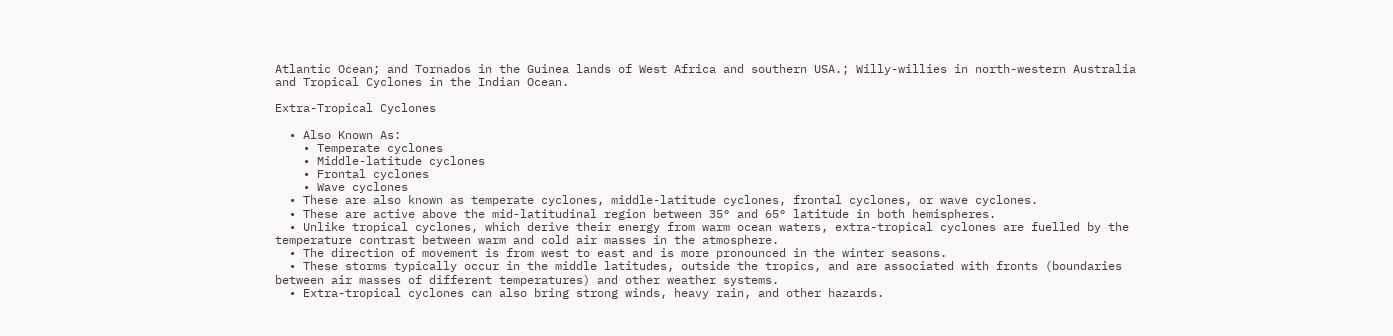Atlantic Ocean; and Tornados in the Guinea lands of West Africa and southern USA.; Willy-willies in north-western Australia and Tropical Cyclones in the Indian Ocean.

Extra-Tropical Cyclones

  • Also Known As:
    • Temperate cyclones
    • Middle-latitude cyclones
    • Frontal cyclones
    • Wave cyclones
  • These are also known as temperate cyclones, middle-latitude cyclones, frontal cyclones, or wave cyclones.
  • These are active above the mid-latitudinal region between 35° and 65° latitude in both hemispheres.
  • Unlike tropical cyclones, which derive their energy from warm ocean waters, extra-tropical cyclones are fuelled by the temperature contrast between warm and cold air masses in the atmosphere.
  • The direction of movement is from west to east and is more pronounced in the winter seasons.
  • These storms typically occur in the middle latitudes, outside the tropics, and are associated with fronts (boundaries between air masses of different temperatures) and other weather systems.
  • Extra-tropical cyclones can also bring strong winds, heavy rain, and other hazards.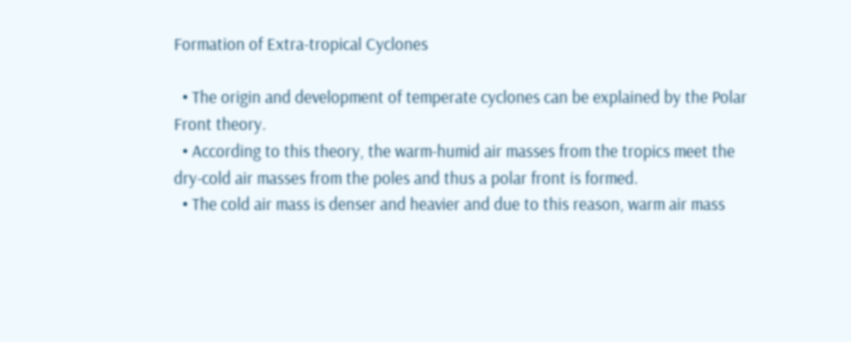Formation of Extra-tropical Cyclones

  • The origin and development of temperate cyclones can be explained by the Polar Front theory.
  • According to this theory, the warm-humid air masses from the tropics meet the dry-cold air masses from the poles and thus a polar front is formed.
  • The cold air mass is denser and heavier and due to this reason, warm air mass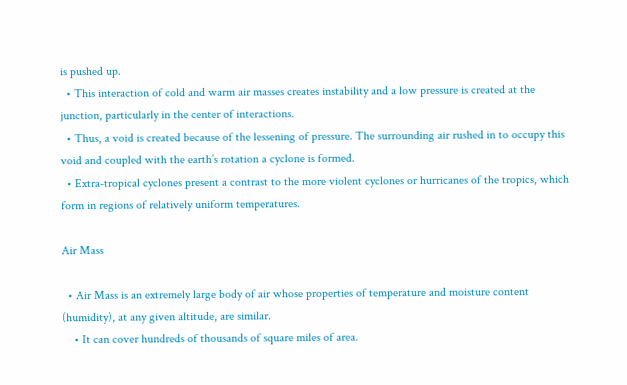is pushed up.
  • This interaction of cold and warm air masses creates instability and a low pressure is created at the junction, particularly in the center of interactions.
  • Thus, a void is created because of the lessening of pressure. The surrounding air rushed in to occupy this void and coupled with the earth’s rotation a cyclone is formed.
  • Extra-tropical cyclones present a contrast to the more violent cyclones or hurricanes of the tropics, which form in regions of relatively uniform temperatures.

Air Mass

  • Air Mass is an extremely large body of air whose properties of temperature and moisture content (humidity), at any given altitude, are similar.
    • It can cover hundreds of thousands of square miles of area.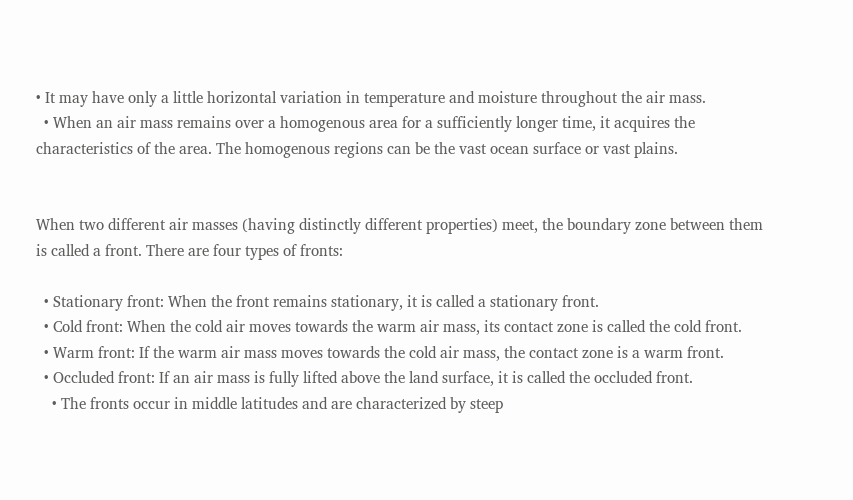• It may have only a little horizontal variation in temperature and moisture throughout the air mass.
  • When an air mass remains over a homogenous area for a sufficiently longer time, it acquires the characteristics of the area. The homogenous regions can be the vast ocean surface or vast plains.


When two different air masses (having distinctly different properties) meet, the boundary zone between them is called a front. There are four types of fronts:

  • Stationary front: When the front remains stationary, it is called a stationary front.
  • Cold front: When the cold air moves towards the warm air mass, its contact zone is called the cold front.
  • Warm front: If the warm air mass moves towards the cold air mass, the contact zone is a warm front.
  • Occluded front: If an air mass is fully lifted above the land surface, it is called the occluded front.
    • The fronts occur in middle latitudes and are characterized by steep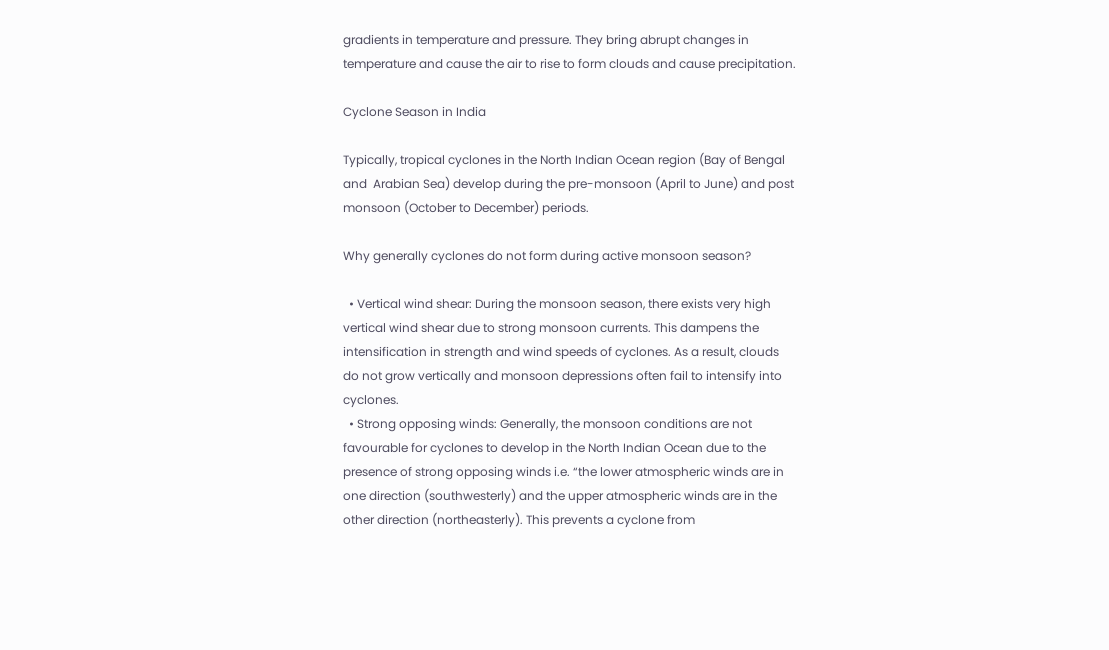gradients in temperature and pressure. They bring abrupt changes in temperature and cause the air to rise to form clouds and cause precipitation.

Cyclone Season in India

Typically, tropical cyclones in the North Indian Ocean region (Bay of Bengal and  Arabian Sea) develop during the pre-monsoon (April to June) and post monsoon (October to December) periods.

Why generally cyclones do not form during active monsoon season?

  • Vertical wind shear: During the monsoon season, there exists very high vertical wind shear due to strong monsoon currents. This dampens the intensification in strength and wind speeds of cyclones. As a result, clouds do not grow vertically and monsoon depressions often fail to intensify into cyclones.
  • Strong opposing winds: Generally, the monsoon conditions are not favourable for cyclones to develop in the North Indian Ocean due to the presence of strong opposing winds i.e. “the lower atmospheric winds are in one direction (southwesterly) and the upper atmospheric winds are in the other direction (northeasterly). This prevents a cyclone from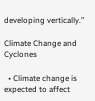developing vertically.”

Climate Change and Cyclones

  • Climate change is expected to affect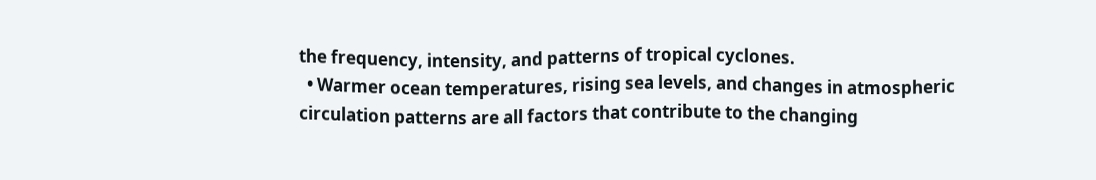the frequency, intensity, and patterns of tropical cyclones.
  • Warmer ocean temperatures, rising sea levels, and changes in atmospheric circulation patterns are all factors that contribute to the changing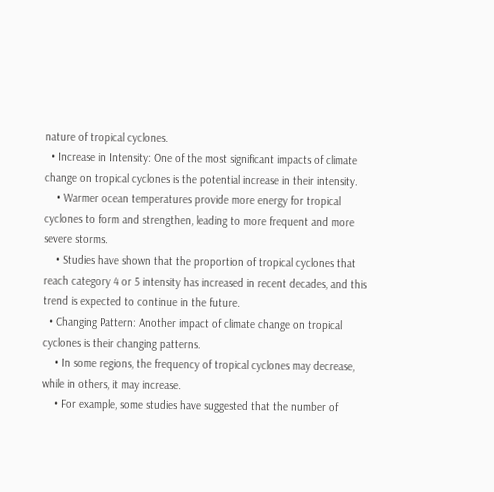nature of tropical cyclones.
  • Increase in Intensity: One of the most significant impacts of climate change on tropical cyclones is the potential increase in their intensity.
    • Warmer ocean temperatures provide more energy for tropical cyclones to form and strengthen, leading to more frequent and more severe storms.
    • Studies have shown that the proportion of tropical cyclones that reach category 4 or 5 intensity has increased in recent decades, and this trend is expected to continue in the future.
  • Changing Pattern: Another impact of climate change on tropical cyclones is their changing patterns.
    • In some regions, the frequency of tropical cyclones may decrease, while in others, it may increase.
    • For example, some studies have suggested that the number of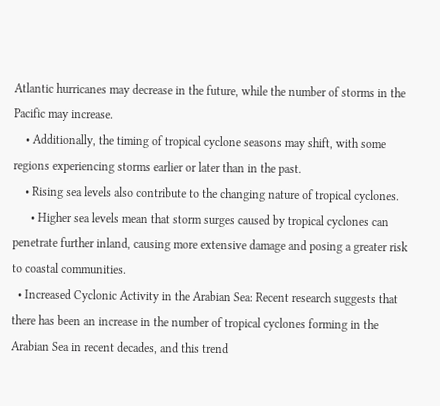Atlantic hurricanes may decrease in the future, while the number of storms in the Pacific may increase.
    • Additionally, the timing of tropical cyclone seasons may shift, with some regions experiencing storms earlier or later than in the past.
    • Rising sea levels also contribute to the changing nature of tropical cyclones.
      • Higher sea levels mean that storm surges caused by tropical cyclones can penetrate further inland, causing more extensive damage and posing a greater risk to coastal communities.
  • Increased Cyclonic Activity in the Arabian Sea: Recent research suggests that there has been an increase in the number of tropical cyclones forming in the Arabian Sea in recent decades, and this trend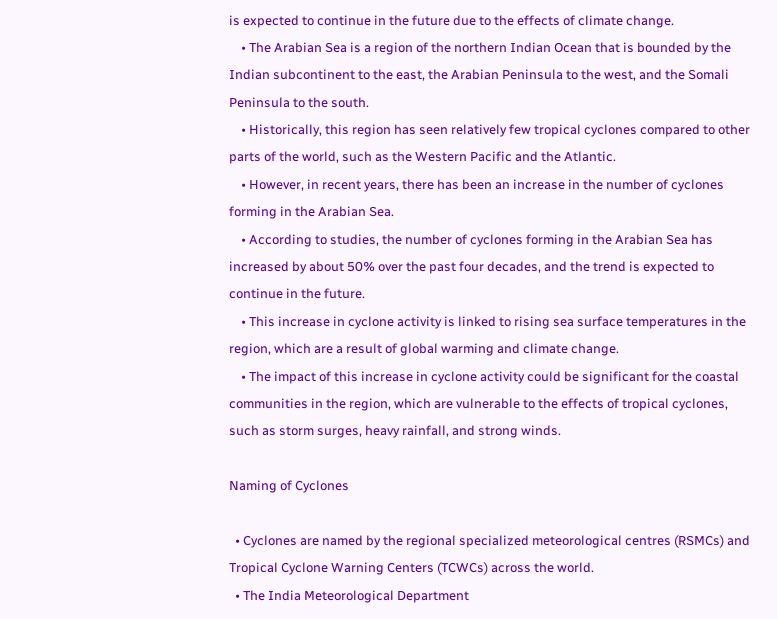is expected to continue in the future due to the effects of climate change.
    • The Arabian Sea is a region of the northern Indian Ocean that is bounded by the Indian subcontinent to the east, the Arabian Peninsula to the west, and the Somali Peninsula to the south.
    • Historically, this region has seen relatively few tropical cyclones compared to other parts of the world, such as the Western Pacific and the Atlantic.
    • However, in recent years, there has been an increase in the number of cyclones forming in the Arabian Sea.
    • According to studies, the number of cyclones forming in the Arabian Sea has increased by about 50% over the past four decades, and the trend is expected to continue in the future.
    • This increase in cyclone activity is linked to rising sea surface temperatures in the region, which are a result of global warming and climate change.
    • The impact of this increase in cyclone activity could be significant for the coastal communities in the region, which are vulnerable to the effects of tropical cyclones, such as storm surges, heavy rainfall, and strong winds.

Naming of Cyclones

  • Cyclones are named by the regional specialized meteorological centres (RSMCs) and Tropical Cyclone Warning Centers (TCWCs) across the world.
  • The India Meteorological Department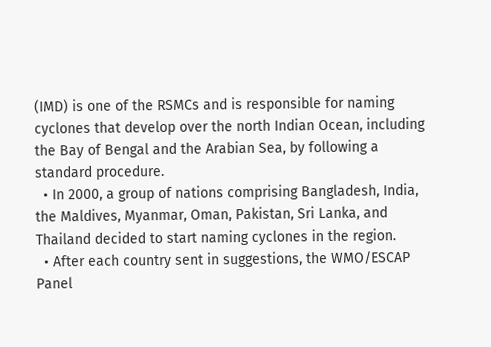(IMD) is one of the RSMCs and is responsible for naming cyclones that develop over the north Indian Ocean, including the Bay of Bengal and the Arabian Sea, by following a standard procedure.
  • In 2000, a group of nations comprising Bangladesh, India, the Maldives, Myanmar, Oman, Pakistan, Sri Lanka, and Thailand decided to start naming cyclones in the region.
  • After each country sent in suggestions, the WMO/ESCAP Panel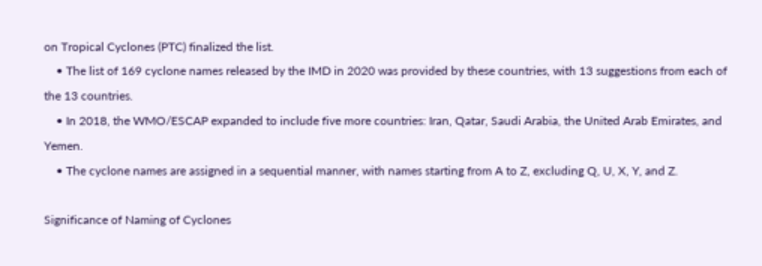on Tropical Cyclones (PTC) finalized the list.
    • The list of 169 cyclone names released by the IMD in 2020 was provided by these countries, with 13 suggestions from each of the 13 countries.
    • In 2018, the WMO/ESCAP expanded to include five more countries: Iran, Qatar, Saudi Arabia, the United Arab Emirates, and Yemen.
    • The cyclone names are assigned in a sequential manner, with names starting from A to Z, excluding Q, U, X, Y, and Z.

Significance of Naming of Cyclones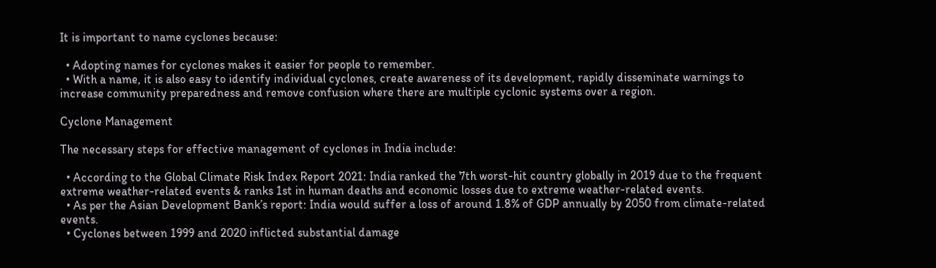It is important to name cyclones because:

  • Adopting names for cyclones makes it easier for people to remember.
  • With a name, it is also easy to identify individual cyclones, create awareness of its development, rapidly disseminate warnings to increase community preparedness and remove confusion where there are multiple cyclonic systems over a region.

Cyclone Management

The necessary steps for effective management of cyclones in India include:

  • According to the Global Climate Risk Index Report 2021: India ranked the 7th worst-hit country globally in 2019 due to the frequent extreme weather-related events & ranks 1st in human deaths and economic losses due to extreme weather-related events.
  • As per the Asian Development Bank’s report: India would suffer a loss of around 1.8% of GDP annually by 2050 from climate-related events.
  • Cyclones between 1999 and 2020 inflicted substantial damage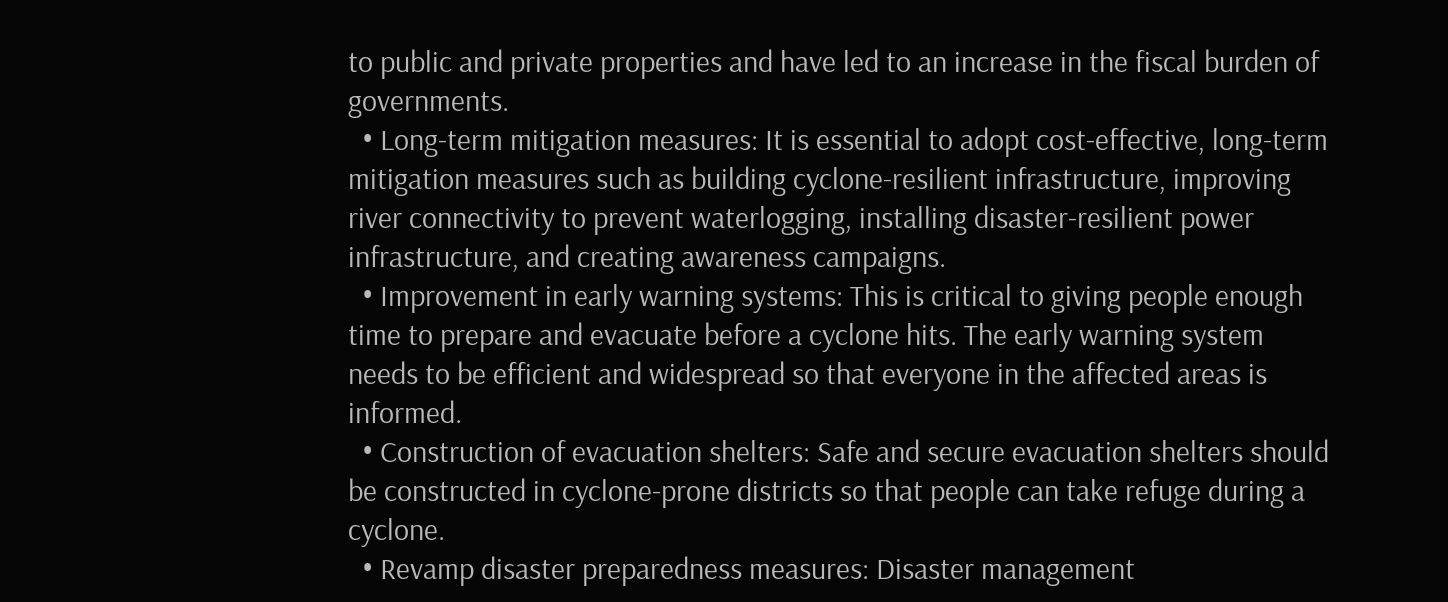to public and private properties and have led to an increase in the fiscal burden of governments.
  • Long-term mitigation measures: It is essential to adopt cost-effective, long-term mitigation measures such as building cyclone-resilient infrastructure, improving river connectivity to prevent waterlogging, installing disaster-resilient power infrastructure, and creating awareness campaigns.
  • Improvement in early warning systems: This is critical to giving people enough time to prepare and evacuate before a cyclone hits. The early warning system needs to be efficient and widespread so that everyone in the affected areas is informed.
  • Construction of evacuation shelters: Safe and secure evacuation shelters should be constructed in cyclone-prone districts so that people can take refuge during a cyclone.
  • Revamp disaster preparedness measures: Disaster management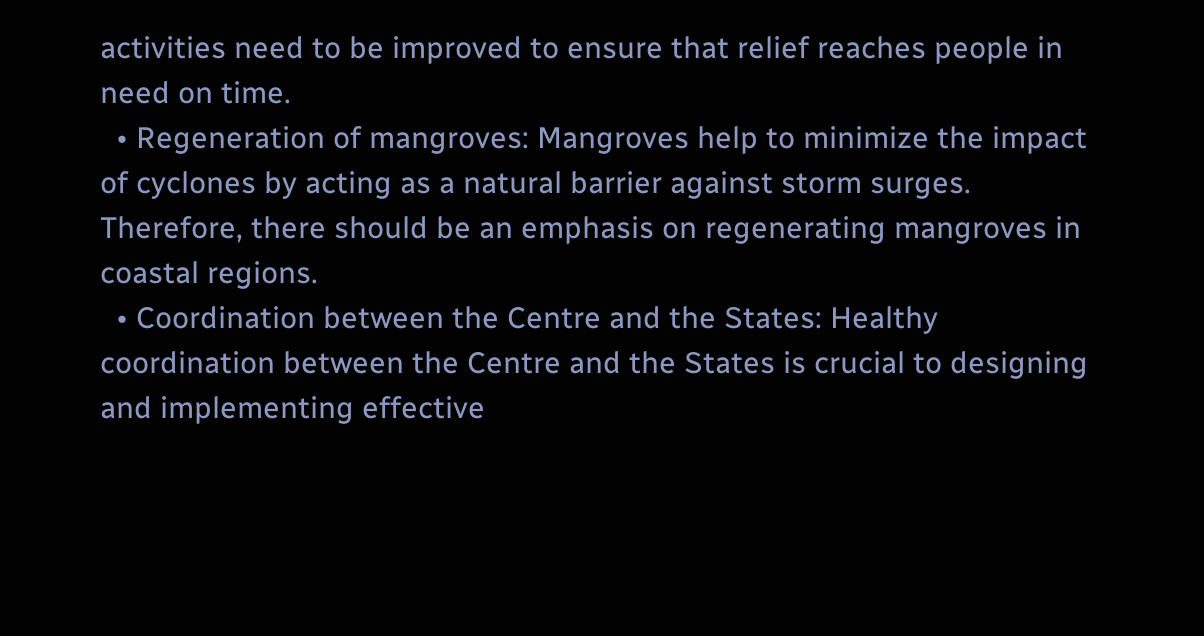activities need to be improved to ensure that relief reaches people in need on time.
  • Regeneration of mangroves: Mangroves help to minimize the impact of cyclones by acting as a natural barrier against storm surges. Therefore, there should be an emphasis on regenerating mangroves in coastal regions.
  • Coordination between the Centre and the States: Healthy coordination between the Centre and the States is crucial to designing and implementing effective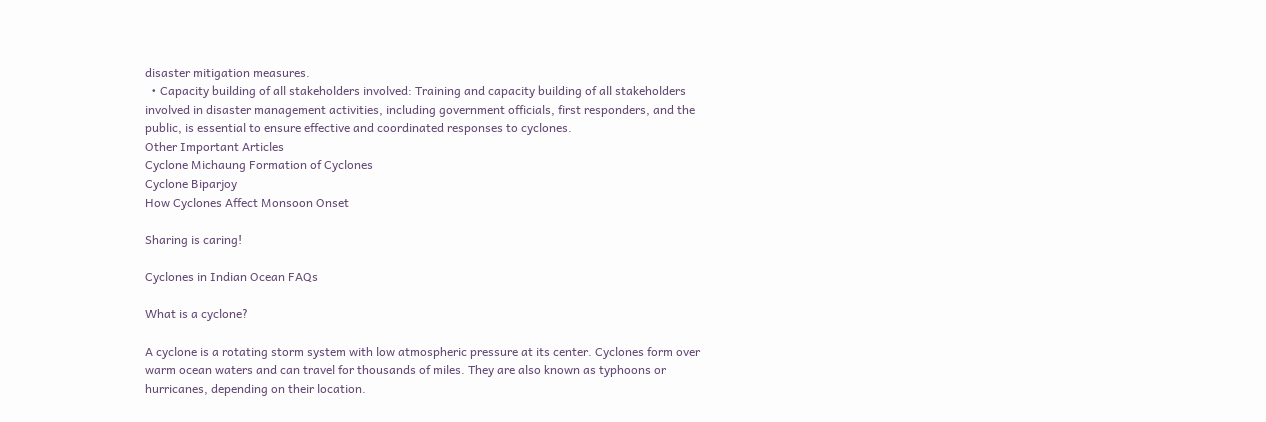disaster mitigation measures.
  • Capacity building of all stakeholders involved: Training and capacity building of all stakeholders involved in disaster management activities, including government officials, first responders, and the public, is essential to ensure effective and coordinated responses to cyclones.
Other Important Articles
Cyclone Michaung Formation of Cyclones
Cyclone Biparjoy
How Cyclones Affect Monsoon Onset

Sharing is caring!

Cyclones in Indian Ocean FAQs

What is a cyclone?

A cyclone is a rotating storm system with low atmospheric pressure at its center. Cyclones form over warm ocean waters and can travel for thousands of miles. They are also known as typhoons or hurricanes, depending on their location.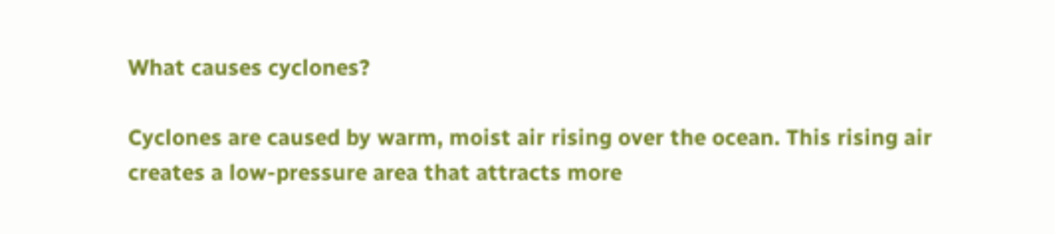What causes cyclones?

Cyclones are caused by warm, moist air rising over the ocean. This rising air creates a low-pressure area that attracts more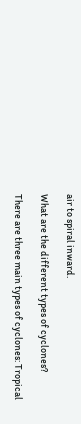air to spiral inward.

What are the different types of cyclones?

There are three main types of cyclones: Tropical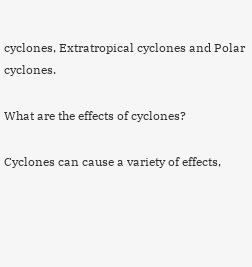cyclones, Extratropical cyclones and Polar cyclones.

What are the effects of cyclones?

Cyclones can cause a variety of effects,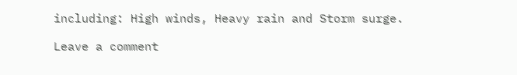including: High winds, Heavy rain and Storm surge.

Leave a comment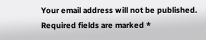Your email address will not be published. Required fields are marked *